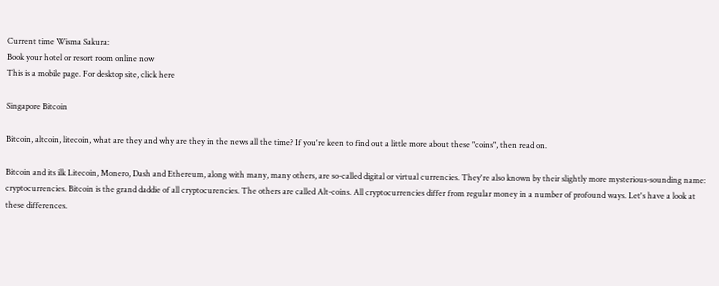Current time Wisma Sakura:
Book your hotel or resort room online now
This is a mobile page. For desktop site, click here

Singapore Bitcoin

Bitcoin, altcoin, litecoin, what are they and why are they in the news all the time? If you're keen to find out a little more about these "coins", then read on.

Bitcoin and its ilk Litecoin, Monero, Dash and Ethereum, along with many, many others, are so-called digital or virtual currencies. They're also known by their slightly more mysterious-sounding name: cryptocurrencies. Bitcoin is the grand daddie of all cryptocurencies. The others are called Alt-coins. All cryptocurrencies differ from regular money in a number of profound ways. Let's have a look at these differences.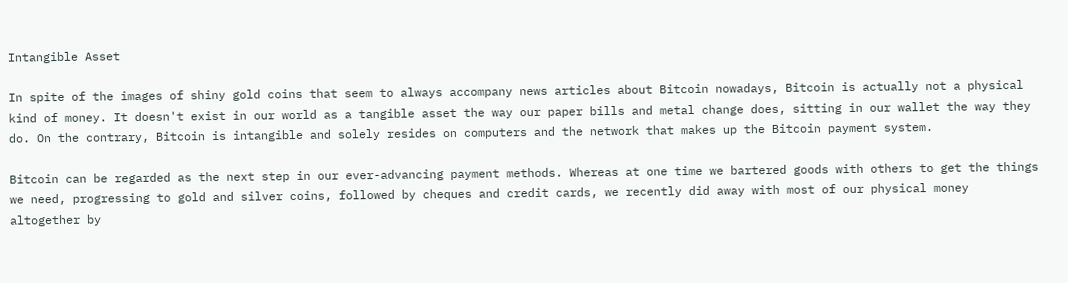Intangible Asset

In spite of the images of shiny gold coins that seem to always accompany news articles about Bitcoin nowadays, Bitcoin is actually not a physical kind of money. It doesn't exist in our world as a tangible asset the way our paper bills and metal change does, sitting in our wallet the way they do. On the contrary, Bitcoin is intangible and solely resides on computers and the network that makes up the Bitcoin payment system.

Bitcoin can be regarded as the next step in our ever-advancing payment methods. Whereas at one time we bartered goods with others to get the things we need, progressing to gold and silver coins, followed by cheques and credit cards, we recently did away with most of our physical money altogether by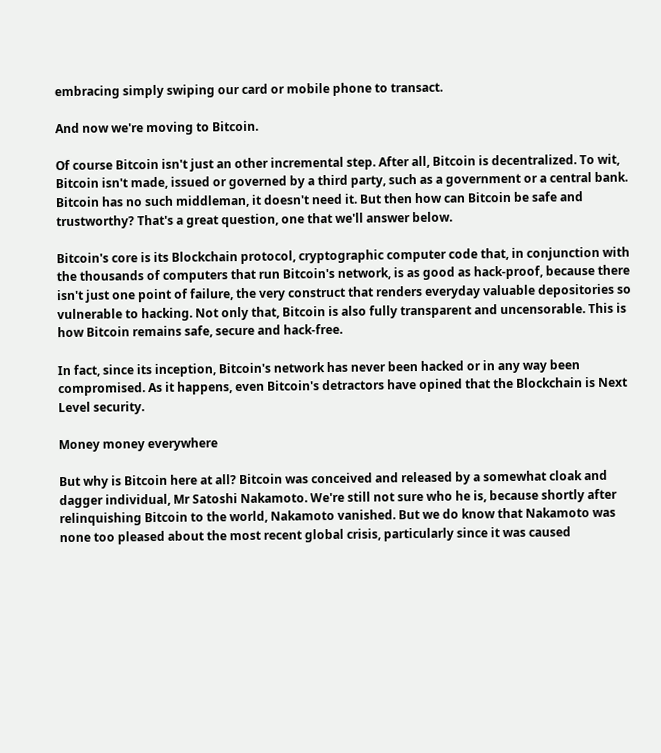embracing simply swiping our card or mobile phone to transact.

And now we're moving to Bitcoin.

Of course Bitcoin isn't just an other incremental step. After all, Bitcoin is decentralized. To wit, Bitcoin isn't made, issued or governed by a third party, such as a government or a central bank. Bitcoin has no such middleman, it doesn't need it. But then how can Bitcoin be safe and trustworthy? That's a great question, one that we'll answer below.

Bitcoin's core is its Blockchain protocol, cryptographic computer code that, in conjunction with the thousands of computers that run Bitcoin's network, is as good as hack-proof, because there isn't just one point of failure, the very construct that renders everyday valuable depositories so vulnerable to hacking. Not only that, Bitcoin is also fully transparent and uncensorable. This is how Bitcoin remains safe, secure and hack-free.

In fact, since its inception, Bitcoin's network has never been hacked or in any way been compromised. As it happens, even Bitcoin's detractors have opined that the Blockchain is Next Level security.

Money money everywhere

But why is Bitcoin here at all? Bitcoin was conceived and released by a somewhat cloak and dagger individual, Mr Satoshi Nakamoto. We're still not sure who he is, because shortly after relinquishing Bitcoin to the world, Nakamoto vanished. But we do know that Nakamoto was none too pleased about the most recent global crisis, particularly since it was caused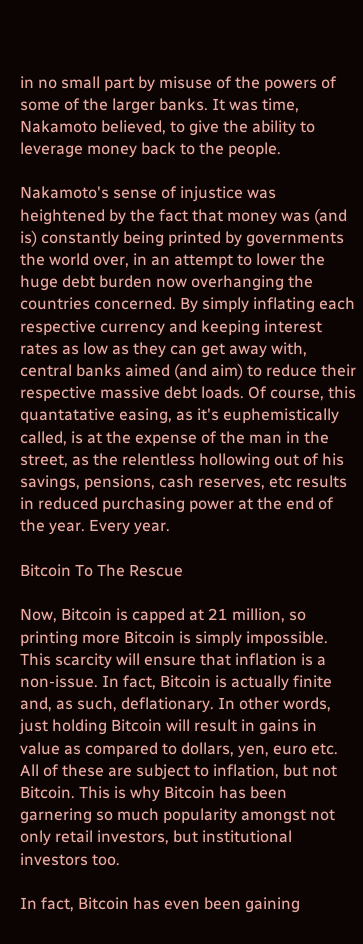in no small part by misuse of the powers of some of the larger banks. It was time, Nakamoto believed, to give the ability to leverage money back to the people.

Nakamoto's sense of injustice was heightened by the fact that money was (and is) constantly being printed by governments the world over, in an attempt to lower the huge debt burden now overhanging the countries concerned. By simply inflating each respective currency and keeping interest rates as low as they can get away with, central banks aimed (and aim) to reduce their respective massive debt loads. Of course, this quantatative easing, as it's euphemistically called, is at the expense of the man in the street, as the relentless hollowing out of his savings, pensions, cash reserves, etc results in reduced purchasing power at the end of the year. Every year.

Bitcoin To The Rescue

Now, Bitcoin is capped at 21 million, so printing more Bitcoin is simply impossible. This scarcity will ensure that inflation is a non-issue. In fact, Bitcoin is actually finite and, as such, deflationary. In other words, just holding Bitcoin will result in gains in value as compared to dollars, yen, euro etc. All of these are subject to inflation, but not Bitcoin. This is why Bitcoin has been garnering so much popularity amongst not only retail investors, but institutional investors too.

In fact, Bitcoin has even been gaining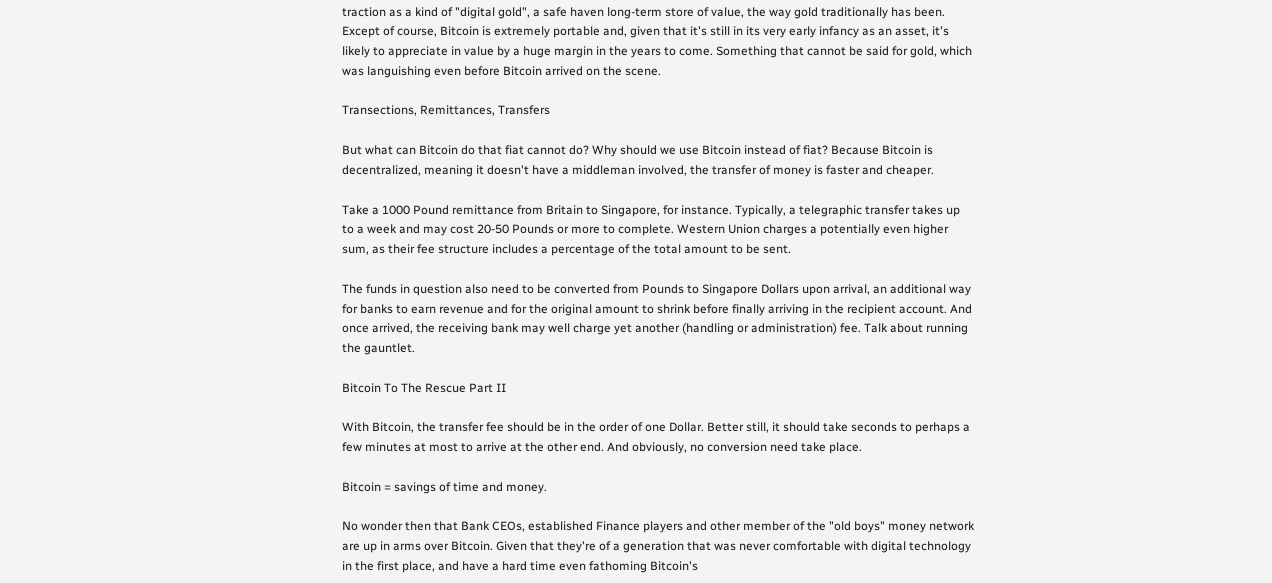traction as a kind of "digital gold", a safe haven long-term store of value, the way gold traditionally has been. Except of course, Bitcoin is extremely portable and, given that it's still in its very early infancy as an asset, it's likely to appreciate in value by a huge margin in the years to come. Something that cannot be said for gold, which was languishing even before Bitcoin arrived on the scene.

Transections, Remittances, Transfers

But what can Bitcoin do that fiat cannot do? Why should we use Bitcoin instead of fiat? Because Bitcoin is decentralized, meaning it doesn't have a middleman involved, the transfer of money is faster and cheaper.

Take a 1000 Pound remittance from Britain to Singapore, for instance. Typically, a telegraphic transfer takes up to a week and may cost 20-50 Pounds or more to complete. Western Union charges a potentially even higher sum, as their fee structure includes a percentage of the total amount to be sent.

The funds in question also need to be converted from Pounds to Singapore Dollars upon arrival, an additional way for banks to earn revenue and for the original amount to shrink before finally arriving in the recipient account. And once arrived, the receiving bank may well charge yet another (handling or administration) fee. Talk about running the gauntlet.

Bitcoin To The Rescue Part II

With Bitcoin, the transfer fee should be in the order of one Dollar. Better still, it should take seconds to perhaps a few minutes at most to arrive at the other end. And obviously, no conversion need take place.

Bitcoin = savings of time and money.

No wonder then that Bank CEOs, established Finance players and other member of the "old boys" money network are up in arms over Bitcoin. Given that they're of a generation that was never comfortable with digital technology in the first place, and have a hard time even fathoming Bitcoin's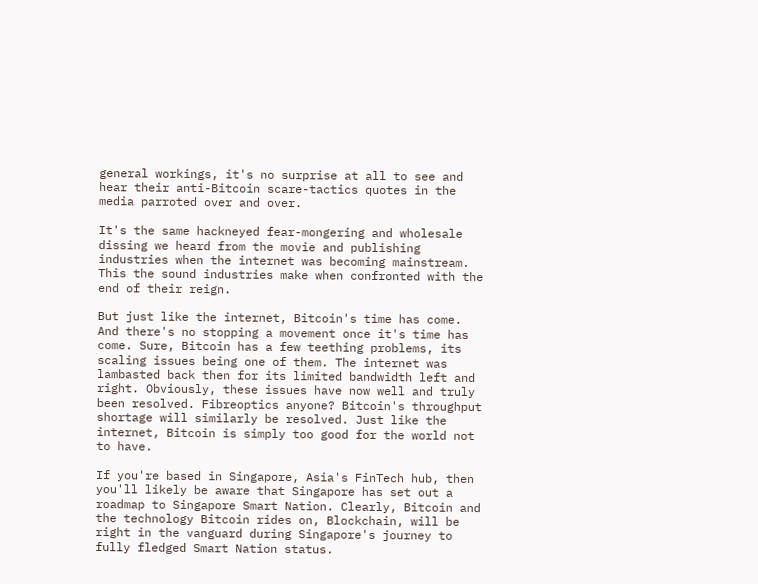general workings, it's no surprise at all to see and hear their anti-Bitcoin scare-tactics quotes in the media parroted over and over.

It's the same hackneyed fear-mongering and wholesale dissing we heard from the movie and publishing industries when the internet was becoming mainstream. This the sound industries make when confronted with the end of their reign.

But just like the internet, Bitcoin's time has come. And there's no stopping a movement once it's time has come. Sure, Bitcoin has a few teething problems, its scaling issues being one of them. The internet was lambasted back then for its limited bandwidth left and right. Obviously, these issues have now well and truly been resolved. Fibreoptics anyone? Bitcoin's throughput shortage will similarly be resolved. Just like the internet, Bitcoin is simply too good for the world not to have.

If you're based in Singapore, Asia's FinTech hub, then you'll likely be aware that Singapore has set out a roadmap to Singapore Smart Nation. Clearly, Bitcoin and the technology Bitcoin rides on, Blockchain, will be right in the vanguard during Singapore's journey to fully fledged Smart Nation status.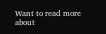Want to read more about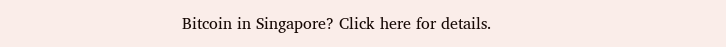Bitcoin in Singapore? Click here for details.